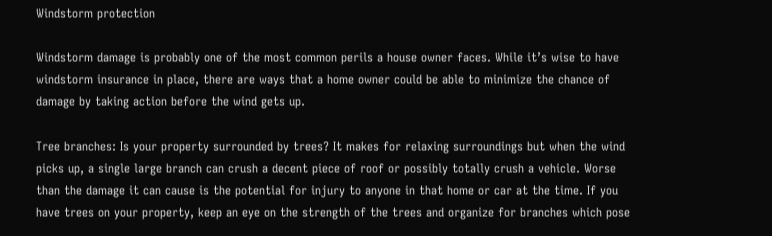Windstorm protection

Windstorm damage is probably one of the most common perils a house owner faces. While it’s wise to have windstorm insurance in place, there are ways that a home owner could be able to minimize the chance of damage by taking action before the wind gets up.

Tree branches: Is your property surrounded by trees? It makes for relaxing surroundings but when the wind picks up, a single large branch can crush a decent piece of roof or possibly totally crush a vehicle. Worse than the damage it can cause is the potential for injury to anyone in that home or car at the time. If you have trees on your property, keep an eye on the strength of the trees and organize for branches which pose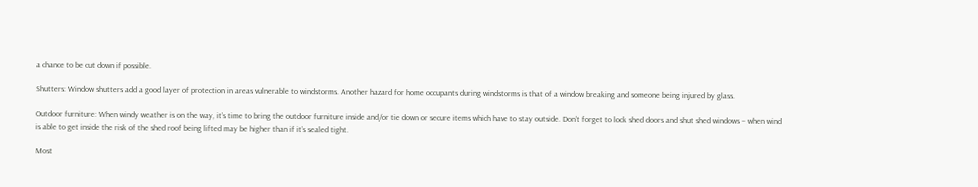a chance to be cut down if possible.

Shutters: Window shutters add a good layer of protection in areas vulnerable to windstorms. Another hazard for home occupants during windstorms is that of a window breaking and someone being injured by glass.

Outdoor furniture: When windy weather is on the way, it’s time to bring the outdoor furniture inside and/or tie down or secure items which have to stay outside. Don’t forget to lock shed doors and shut shed windows – when wind is able to get inside the risk of the shed roof being lifted may be higher than if it’s sealed tight.

Most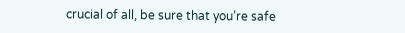crucial of all, be sure that you’re safe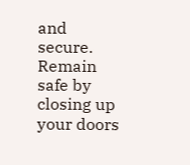and secure. Remain safe by closing up your doors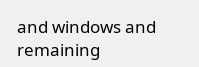and windows and remaining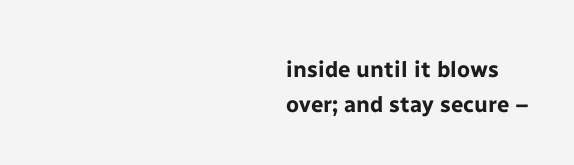inside until it blows over; and stay secure –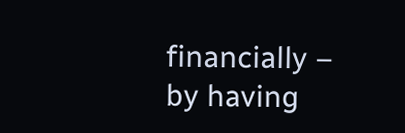financially – by having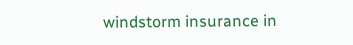windstorm insurance in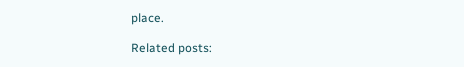place.

Related posts: